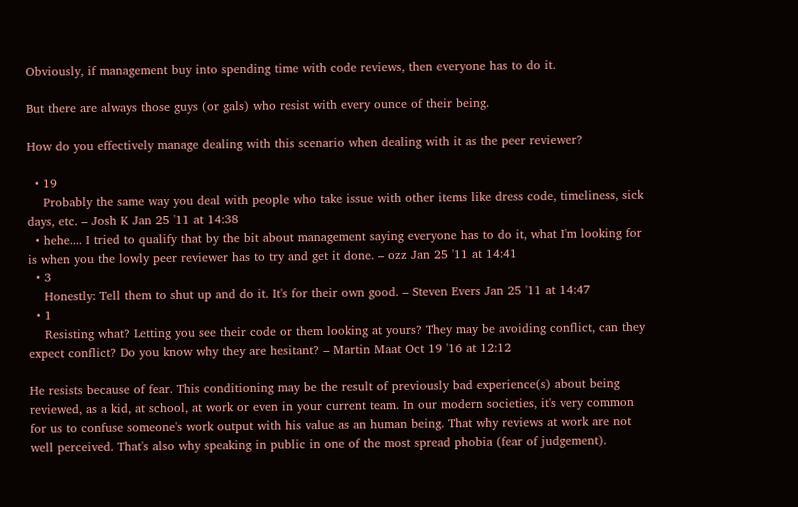Obviously, if management buy into spending time with code reviews, then everyone has to do it.

But there are always those guys (or gals) who resist with every ounce of their being.

How do you effectively manage dealing with this scenario when dealing with it as the peer reviewer?

  • 19
    Probably the same way you deal with people who take issue with other items like dress code, timeliness, sick days, etc. – Josh K Jan 25 '11 at 14:38
  • hehe.... I tried to qualify that by the bit about management saying everyone has to do it, what I'm looking for is when you the lowly peer reviewer has to try and get it done. – ozz Jan 25 '11 at 14:41
  • 3
    Honestly: Tell them to shut up and do it. It's for their own good. – Steven Evers Jan 25 '11 at 14:47
  • 1
    Resisting what? Letting you see their code or them looking at yours? They may be avoiding conflict, can they expect conflict? Do you know why they are hesitant? – Martin Maat Oct 19 '16 at 12:12

He resists because of fear. This conditioning may be the result of previously bad experience(s) about being reviewed, as a kid, at school, at work or even in your current team. In our modern societies, it's very common for us to confuse someone's work output with his value as an human being. That why reviews at work are not well perceived. That's also why speaking in public in one of the most spread phobia (fear of judgement).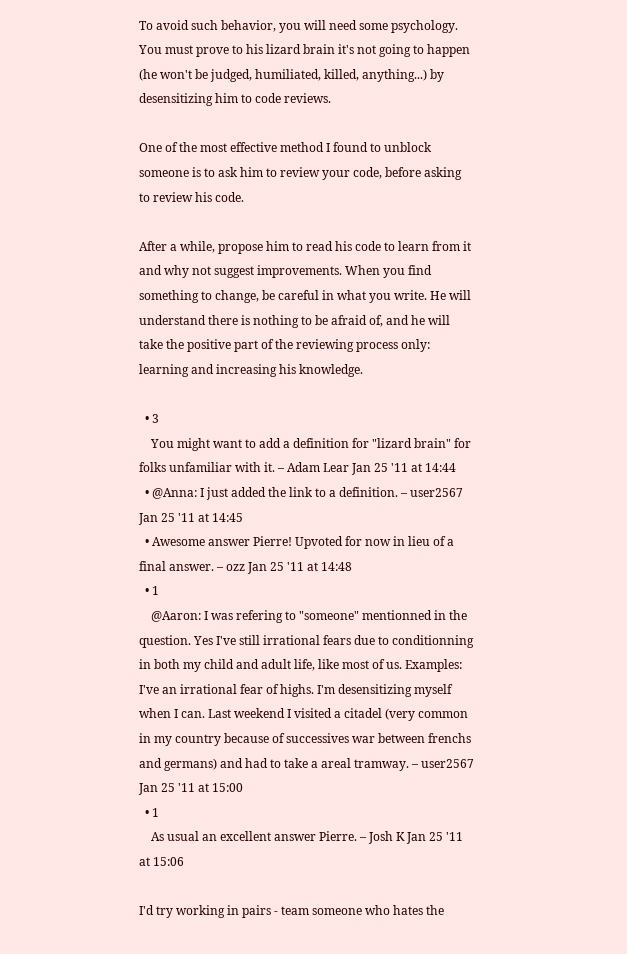To avoid such behavior, you will need some psychology. You must prove to his lizard brain it's not going to happen (he won't be judged, humiliated, killed, anything...) by desensitizing him to code reviews.

One of the most effective method I found to unblock someone is to ask him to review your code, before asking to review his code.

After a while, propose him to read his code to learn from it and why not suggest improvements. When you find something to change, be careful in what you write. He will understand there is nothing to be afraid of, and he will take the positive part of the reviewing process only: learning and increasing his knowledge.

  • 3
    You might want to add a definition for "lizard brain" for folks unfamiliar with it. – Adam Lear Jan 25 '11 at 14:44
  • @Anna: I just added the link to a definition. – user2567 Jan 25 '11 at 14:45
  • Awesome answer Pierre! Upvoted for now in lieu of a final answer. – ozz Jan 25 '11 at 14:48
  • 1
    @Aaron: I was refering to "someone" mentionned in the question. Yes I've still irrational fears due to conditionning in both my child and adult life, like most of us. Examples: I've an irrational fear of highs. I'm desensitizing myself when I can. Last weekend I visited a citadel (very common in my country because of successives war between frenchs and germans) and had to take a areal tramway. – user2567 Jan 25 '11 at 15:00
  • 1
    As usual an excellent answer Pierre. – Josh K Jan 25 '11 at 15:06

I'd try working in pairs - team someone who hates the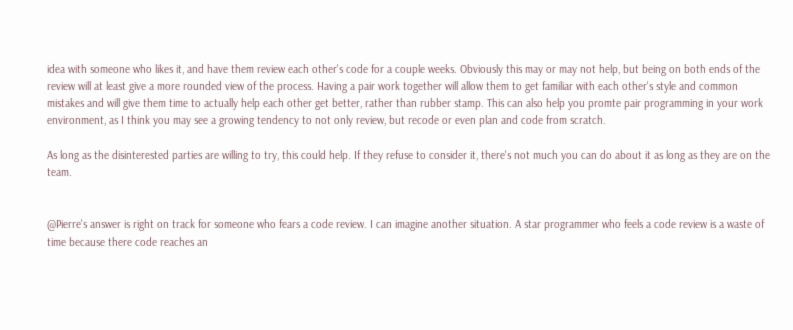idea with someone who likes it, and have them review each other's code for a couple weeks. Obviously this may or may not help, but being on both ends of the review will at least give a more rounded view of the process. Having a pair work together will allow them to get familiar with each other's style and common mistakes and will give them time to actually help each other get better, rather than rubber stamp. This can also help you promte pair programming in your work environment, as I think you may see a growing tendency to not only review, but recode or even plan and code from scratch.

As long as the disinterested parties are willing to try, this could help. If they refuse to consider it, there's not much you can do about it as long as they are on the team.


@Pierre's answer is right on track for someone who fears a code review. I can imagine another situation. A star programmer who feels a code review is a waste of time because there code reaches an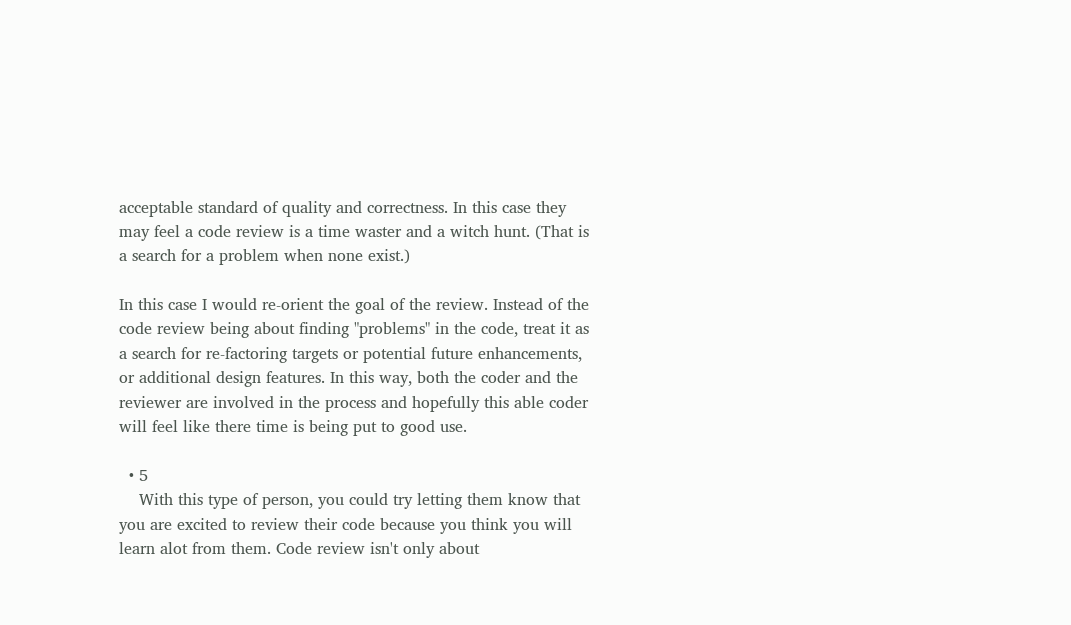acceptable standard of quality and correctness. In this case they may feel a code review is a time waster and a witch hunt. (That is a search for a problem when none exist.)

In this case I would re-orient the goal of the review. Instead of the code review being about finding "problems" in the code, treat it as a search for re-factoring targets or potential future enhancements, or additional design features. In this way, both the coder and the reviewer are involved in the process and hopefully this able coder will feel like there time is being put to good use.

  • 5
    With this type of person, you could try letting them know that you are excited to review their code because you think you will learn alot from them. Code review isn't only about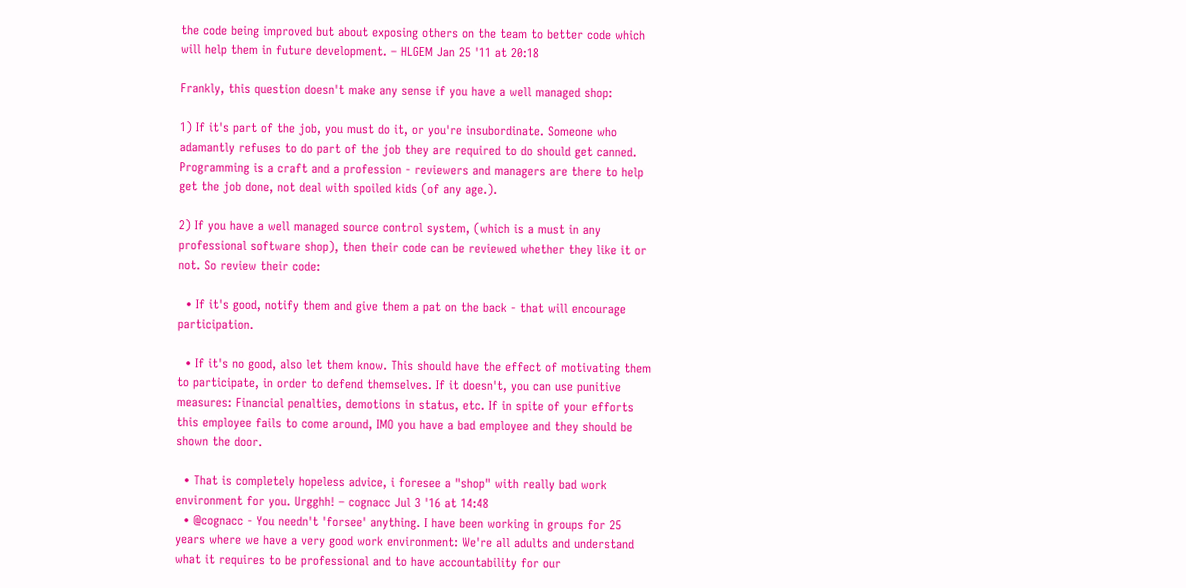the code being improved but about exposing others on the team to better code which will help them in future development. – HLGEM Jan 25 '11 at 20:18

Frankly, this question doesn't make any sense if you have a well managed shop:

1) If it's part of the job, you must do it, or you're insubordinate. Someone who adamantly refuses to do part of the job they are required to do should get canned. Programming is a craft and a profession - reviewers and managers are there to help get the job done, not deal with spoiled kids (of any age.).

2) If you have a well managed source control system, (which is a must in any professional software shop), then their code can be reviewed whether they like it or not. So review their code:

  • If it's good, notify them and give them a pat on the back - that will encourage participation.

  • If it's no good, also let them know. This should have the effect of motivating them to participate, in order to defend themselves. If it doesn't, you can use punitive measures: Financial penalties, demotions in status, etc. If in spite of your efforts this employee fails to come around, IMO you have a bad employee and they should be shown the door.

  • That is completely hopeless advice, i foresee a "shop" with really bad work environment for you. Urgghh! – cognacc Jul 3 '16 at 14:48
  • @cognacc - You needn't 'forsee' anything. I have been working in groups for 25 years where we have a very good work environment: We're all adults and understand what it requires to be professional and to have accountability for our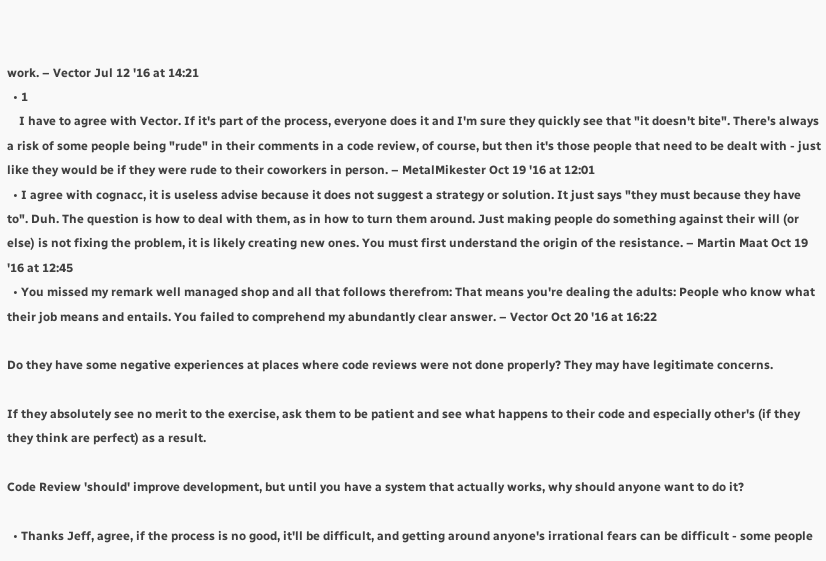work. – Vector Jul 12 '16 at 14:21
  • 1
    I have to agree with Vector. If it's part of the process, everyone does it and I'm sure they quickly see that "it doesn't bite". There's always a risk of some people being "rude" in their comments in a code review, of course, but then it's those people that need to be dealt with - just like they would be if they were rude to their coworkers in person. – MetalMikester Oct 19 '16 at 12:01
  • I agree with cognacc, it is useless advise because it does not suggest a strategy or solution. It just says "they must because they have to". Duh. The question is how to deal with them, as in how to turn them around. Just making people do something against their will (or else) is not fixing the problem, it is likely creating new ones. You must first understand the origin of the resistance. – Martin Maat Oct 19 '16 at 12:45
  • You missed my remark well managed shop and all that follows therefrom: That means you're dealing the adults: People who know what their job means and entails. You failed to comprehend my abundantly clear answer. – Vector Oct 20 '16 at 16:22

Do they have some negative experiences at places where code reviews were not done properly? They may have legitimate concerns.

If they absolutely see no merit to the exercise, ask them to be patient and see what happens to their code and especially other's (if they they think are perfect) as a result.

Code Review 'should' improve development, but until you have a system that actually works, why should anyone want to do it?

  • Thanks Jeff, agree, if the process is no good, it'll be difficult, and getting around anyone's irrational fears can be difficult - some people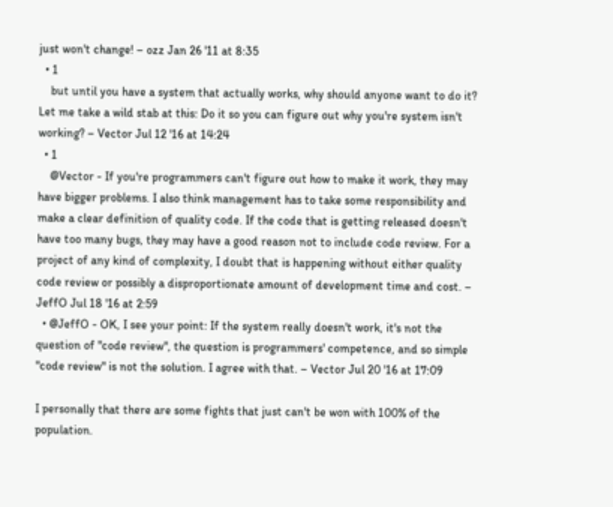just won't change! – ozz Jan 26 '11 at 8:35
  • 1
    but until you have a system that actually works, why should anyone want to do it? Let me take a wild stab at this: Do it so you can figure out why you're system isn't working? – Vector Jul 12 '16 at 14:24
  • 1
    @Vector - If you're programmers can't figure out how to make it work, they may have bigger problems. I also think management has to take some responsibility and make a clear definition of quality code. If the code that is getting released doesn't have too many bugs, they may have a good reason not to include code review. For a project of any kind of complexity, I doubt that is happening without either quality code review or possibly a disproportionate amount of development time and cost. – JeffO Jul 18 '16 at 2:59
  • @JeffO - OK, I see your point: If the system really doesn't work, it's not the question of "code review", the question is programmers' competence, and so simple "code review" is not the solution. I agree with that. – Vector Jul 20 '16 at 17:09

I personally that there are some fights that just can't be won with 100% of the population.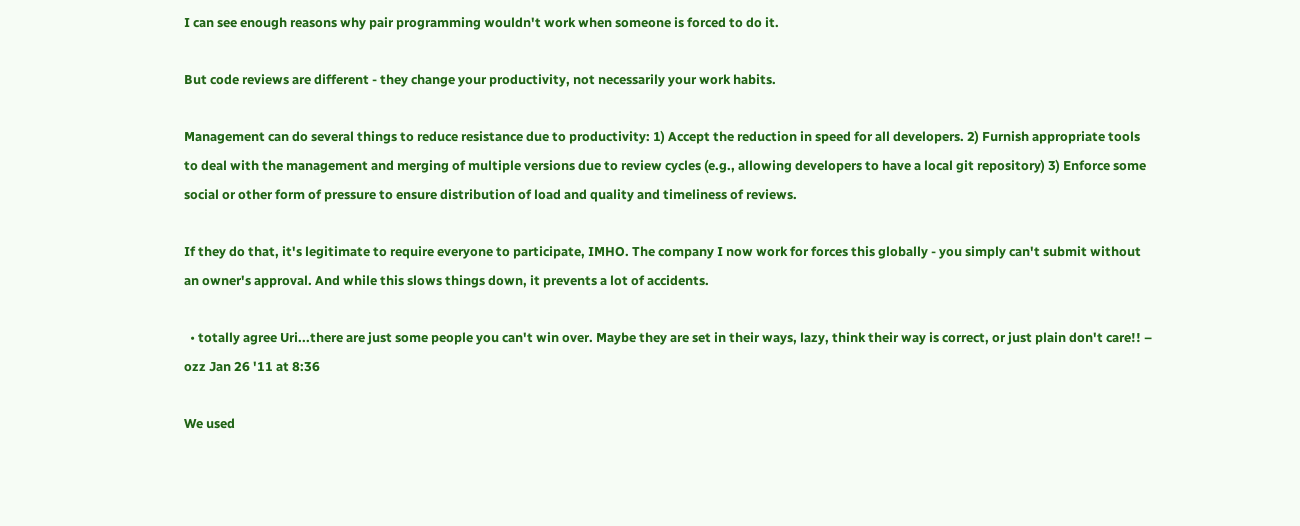I can see enough reasons why pair programming wouldn't work when someone is forced to do it.

But code reviews are different - they change your productivity, not necessarily your work habits.

Management can do several things to reduce resistance due to productivity: 1) Accept the reduction in speed for all developers. 2) Furnish appropriate tools to deal with the management and merging of multiple versions due to review cycles (e.g., allowing developers to have a local git repository) 3) Enforce some social or other form of pressure to ensure distribution of load and quality and timeliness of reviews.

If they do that, it's legitimate to require everyone to participate, IMHO. The company I now work for forces this globally - you simply can't submit without an owner's approval. And while this slows things down, it prevents a lot of accidents.

  • totally agree Uri...there are just some people you can't win over. Maybe they are set in their ways, lazy, think their way is correct, or just plain don't care!! – ozz Jan 26 '11 at 8:36

We used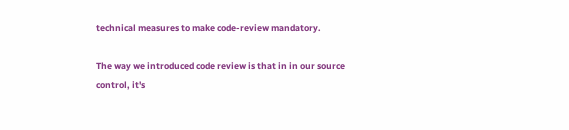technical measures to make code-review mandatory.

The way we introduced code review is that in in our source control, it's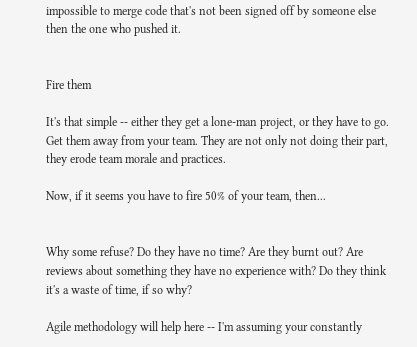impossible to merge code that's not been signed off by someone else then the one who pushed it.


Fire them

It's that simple -- either they get a lone-man project, or they have to go. Get them away from your team. They are not only not doing their part, they erode team morale and practices.

Now, if it seems you have to fire 50% of your team, then...


Why some refuse? Do they have no time? Are they burnt out? Are reviews about something they have no experience with? Do they think it's a waste of time, if so why?

Agile methodology will help here -- I'm assuming your constantly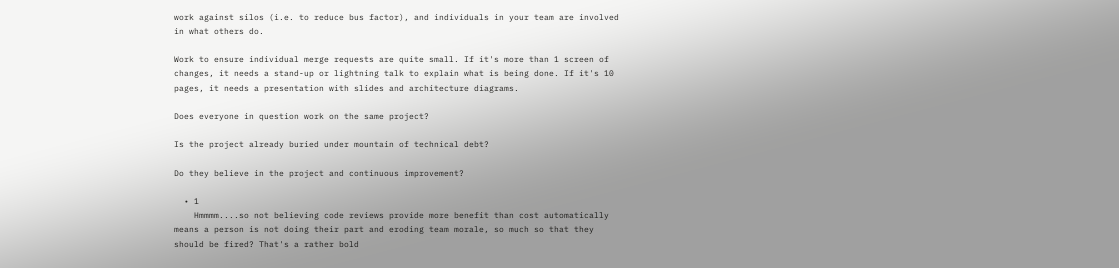work against silos (i.e. to reduce bus factor), and individuals in your team are involved in what others do.

Work to ensure individual merge requests are quite small. If it's more than 1 screen of changes, it needs a stand-up or lightning talk to explain what is being done. If it's 10 pages, it needs a presentation with slides and architecture diagrams.

Does everyone in question work on the same project?

Is the project already buried under mountain of technical debt?

Do they believe in the project and continuous improvement?

  • 1
    Hmmmm....so not believing code reviews provide more benefit than cost automatically means a person is not doing their part and eroding team morale, so much so that they should be fired? That's a rather bold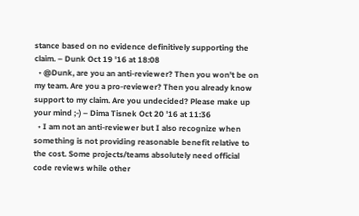stance based on no evidence definitively supporting the claim. – Dunk Oct 19 '16 at 18:08
  • @Dunk, are you an anti-reviewer? Then you won't be on my team. Are you a pro-reviewer? Then you already know support to my claim. Are you undecided? Please make up your mind ;-) – Dima Tisnek Oct 20 '16 at 11:36
  • I am not an anti-reviewer but I also recognize when something is not providing reasonable benefit relative to the cost. Some projects/teams absolutely need official code reviews while other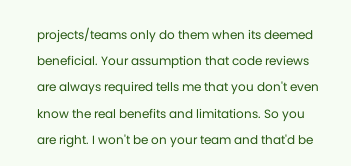projects/teams only do them when its deemed beneficial. Your assumption that code reviews are always required tells me that you don't even know the real benefits and limitations. So you are right. I won't be on your team and that'd be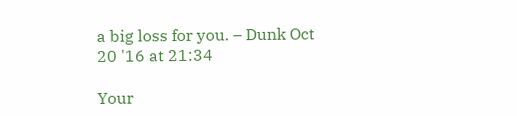a big loss for you. – Dunk Oct 20 '16 at 21:34

Your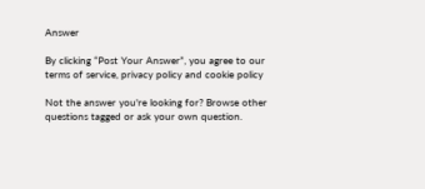Answer

By clicking “Post Your Answer”, you agree to our terms of service, privacy policy and cookie policy

Not the answer you're looking for? Browse other questions tagged or ask your own question.